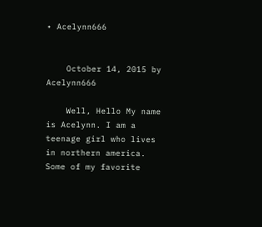• Acelynn666


    October 14, 2015 by Acelynn666

    Well, Hello My name is Acelynn. I am a teenage girl who lives in northern america. Some of my favorite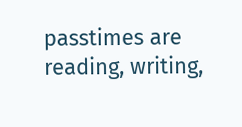passtimes are reading, writing,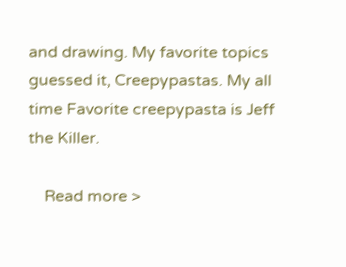and drawing. My favorite topics guessed it, Creepypastas. My all time Favorite creepypasta is Jeff the Killer.

    Read more >